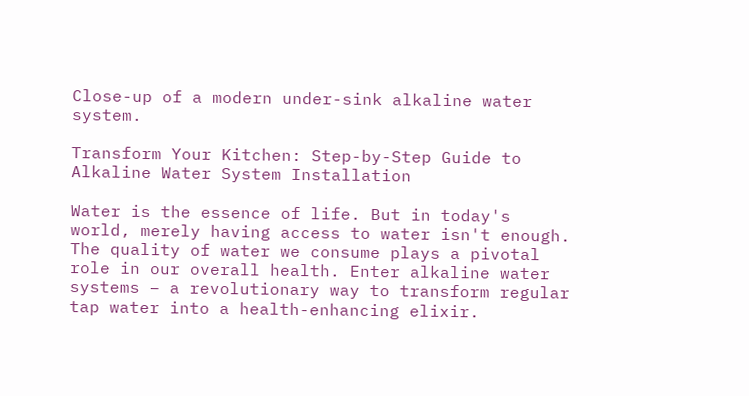Close-up of a modern under-sink alkaline water system.

Transform Your Kitchen: Step-by-Step Guide to Alkaline Water System Installation

Water is the essence of life. But in today's world, merely having access to water isn't enough. The quality of water we consume plays a pivotal role in our overall health. Enter alkaline water systems – a revolutionary way to transform regular tap water into a health-enhancing elixir.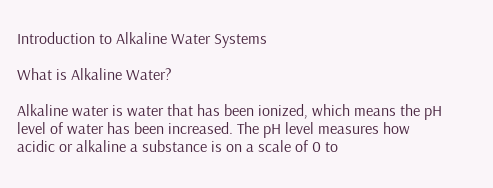Introduction to Alkaline Water Systems

What is Alkaline Water?

Alkaline water is water that has been ionized, which means the pH level of water has been increased. The pH level measures how acidic or alkaline a substance is on a scale of 0 to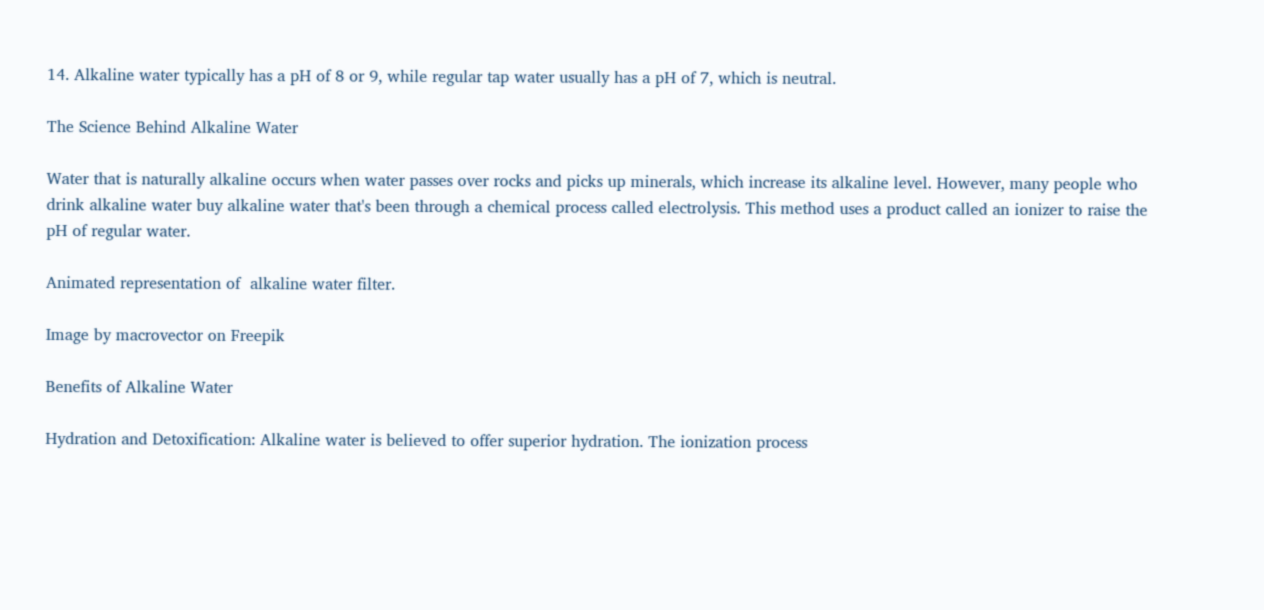14. Alkaline water typically has a pH of 8 or 9, while regular tap water usually has a pH of 7, which is neutral.

The Science Behind Alkaline Water

Water that is naturally alkaline occurs when water passes over rocks and picks up minerals, which increase its alkaline level. However, many people who drink alkaline water buy alkaline water that's been through a chemical process called electrolysis. This method uses a product called an ionizer to raise the pH of regular water.

Animated representation of  alkaline water filter.

Image by macrovector on Freepik

Benefits of Alkaline Water

Hydration and Detoxification: Alkaline water is believed to offer superior hydration. The ionization process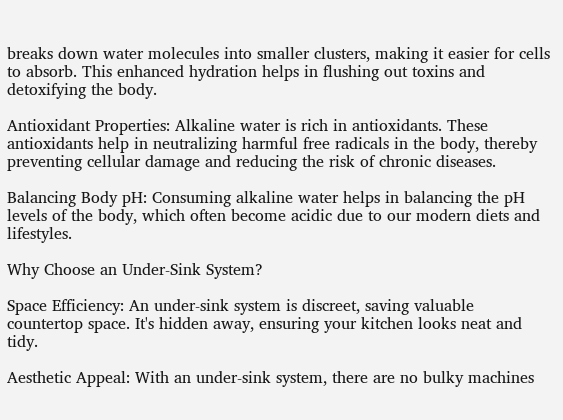breaks down water molecules into smaller clusters, making it easier for cells to absorb. This enhanced hydration helps in flushing out toxins and detoxifying the body.

Antioxidant Properties: Alkaline water is rich in antioxidants. These antioxidants help in neutralizing harmful free radicals in the body, thereby preventing cellular damage and reducing the risk of chronic diseases.

Balancing Body pH: Consuming alkaline water helps in balancing the pH levels of the body, which often become acidic due to our modern diets and lifestyles.

Why Choose an Under-Sink System?

Space Efficiency: An under-sink system is discreet, saving valuable countertop space. It's hidden away, ensuring your kitchen looks neat and tidy.

Aesthetic Appeal: With an under-sink system, there are no bulky machines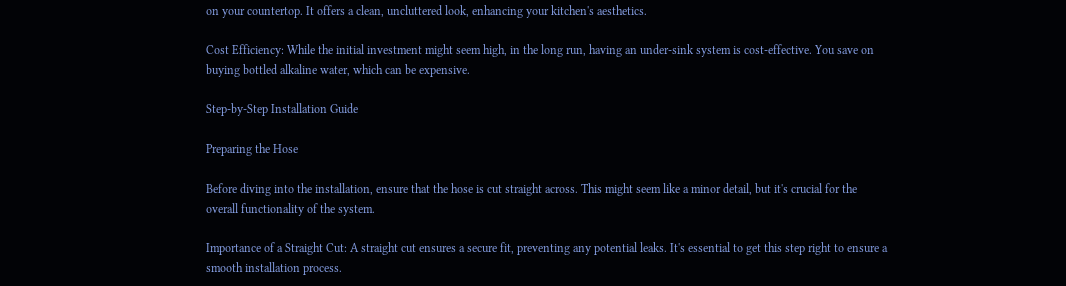on your countertop. It offers a clean, uncluttered look, enhancing your kitchen's aesthetics.

Cost Efficiency: While the initial investment might seem high, in the long run, having an under-sink system is cost-effective. You save on buying bottled alkaline water, which can be expensive.

Step-by-Step Installation Guide

Preparing the Hose

Before diving into the installation, ensure that the hose is cut straight across. This might seem like a minor detail, but it's crucial for the overall functionality of the system.

Importance of a Straight Cut: A straight cut ensures a secure fit, preventing any potential leaks. It's essential to get this step right to ensure a smooth installation process.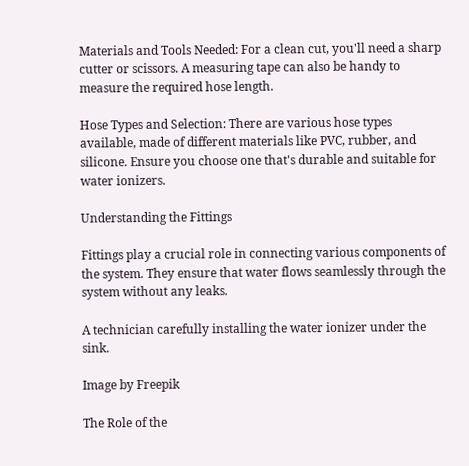Materials and Tools Needed: For a clean cut, you'll need a sharp cutter or scissors. A measuring tape can also be handy to measure the required hose length.

Hose Types and Selection: There are various hose types available, made of different materials like PVC, rubber, and silicone. Ensure you choose one that's durable and suitable for water ionizers.

Understanding the Fittings

Fittings play a crucial role in connecting various components of the system. They ensure that water flows seamlessly through the system without any leaks.

A technician carefully installing the water ionizer under the sink.

Image by Freepik

The Role of the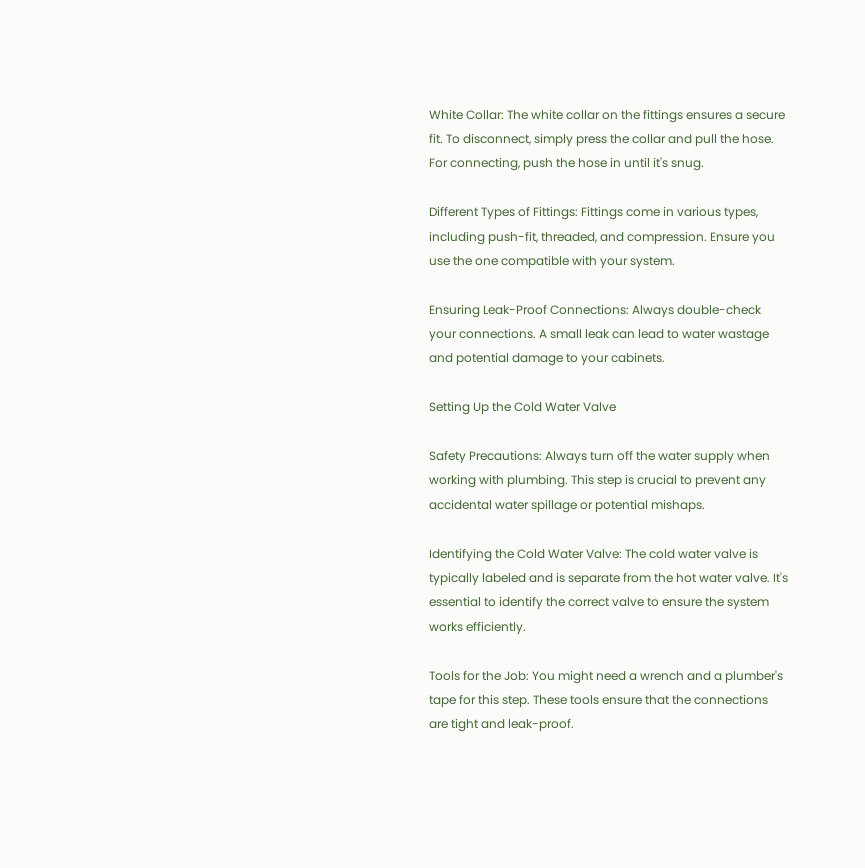White Collar: The white collar on the fittings ensures a secure fit. To disconnect, simply press the collar and pull the hose. For connecting, push the hose in until it's snug.

Different Types of Fittings: Fittings come in various types, including push-fit, threaded, and compression. Ensure you use the one compatible with your system.

Ensuring Leak-Proof Connections: Always double-check your connections. A small leak can lead to water wastage and potential damage to your cabinets.

Setting Up the Cold Water Valve

Safety Precautions: Always turn off the water supply when working with plumbing. This step is crucial to prevent any accidental water spillage or potential mishaps.

Identifying the Cold Water Valve: The cold water valve is typically labeled and is separate from the hot water valve. It's essential to identify the correct valve to ensure the system works efficiently.

Tools for the Job: You might need a wrench and a plumber's tape for this step. These tools ensure that the connections are tight and leak-proof.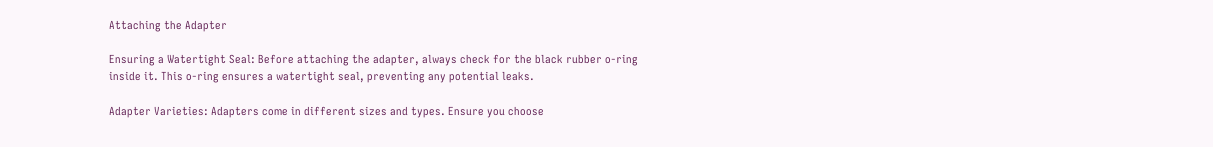Attaching the Adapter

Ensuring a Watertight Seal: Before attaching the adapter, always check for the black rubber o-ring inside it. This o-ring ensures a watertight seal, preventing any potential leaks.

Adapter Varieties: Adapters come in different sizes and types. Ensure you choose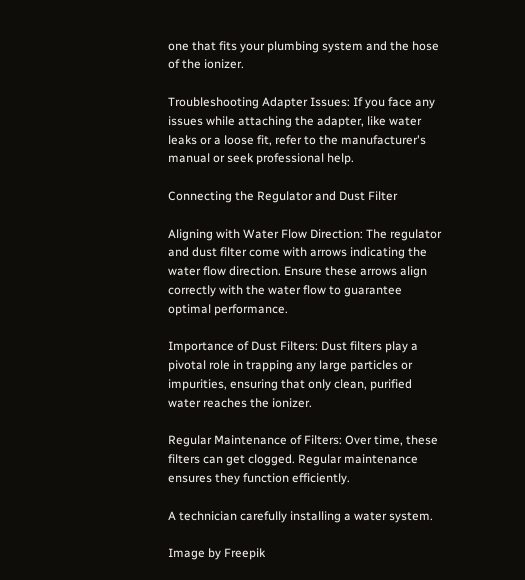one that fits your plumbing system and the hose of the ionizer.

Troubleshooting Adapter Issues: If you face any issues while attaching the adapter, like water leaks or a loose fit, refer to the manufacturer's manual or seek professional help.

Connecting the Regulator and Dust Filter

Aligning with Water Flow Direction: The regulator and dust filter come with arrows indicating the water flow direction. Ensure these arrows align correctly with the water flow to guarantee optimal performance.

Importance of Dust Filters: Dust filters play a pivotal role in trapping any large particles or impurities, ensuring that only clean, purified water reaches the ionizer.

Regular Maintenance of Filters: Over time, these filters can get clogged. Regular maintenance ensures they function efficiently.

A technician carefully installing a water system.

Image by Freepik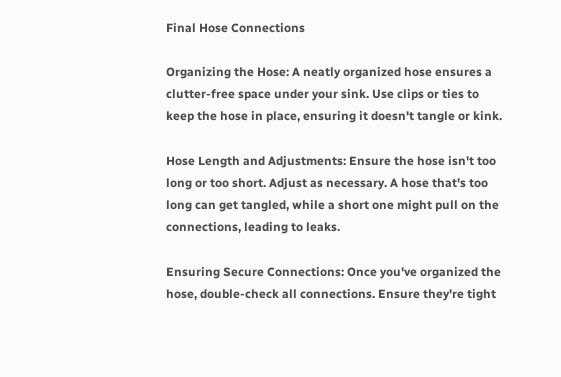Final Hose Connections

Organizing the Hose: A neatly organized hose ensures a clutter-free space under your sink. Use clips or ties to keep the hose in place, ensuring it doesn't tangle or kink.

Hose Length and Adjustments: Ensure the hose isn't too long or too short. Adjust as necessary. A hose that's too long can get tangled, while a short one might pull on the connections, leading to leaks.

Ensuring Secure Connections: Once you've organized the hose, double-check all connections. Ensure they're tight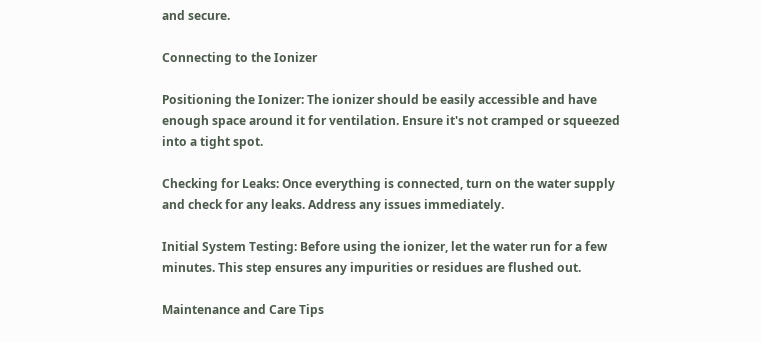and secure.

Connecting to the Ionizer

Positioning the Ionizer: The ionizer should be easily accessible and have enough space around it for ventilation. Ensure it's not cramped or squeezed into a tight spot.

Checking for Leaks: Once everything is connected, turn on the water supply and check for any leaks. Address any issues immediately.

Initial System Testing: Before using the ionizer, let the water run for a few minutes. This step ensures any impurities or residues are flushed out.

Maintenance and Care Tips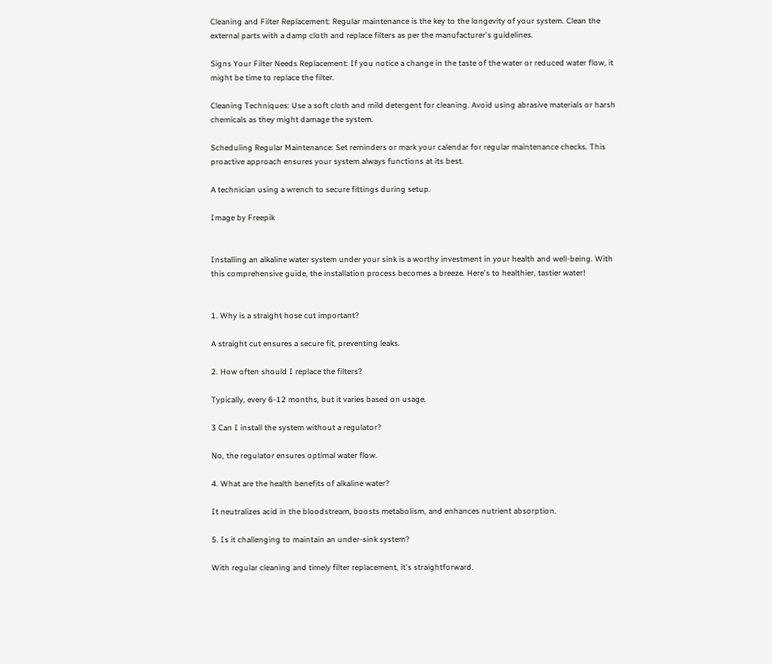Cleaning and Filter Replacement: Regular maintenance is the key to the longevity of your system. Clean the external parts with a damp cloth and replace filters as per the manufacturer's guidelines.

Signs Your Filter Needs Replacement: If you notice a change in the taste of the water or reduced water flow, it might be time to replace the filter.

Cleaning Techniques: Use a soft cloth and mild detergent for cleaning. Avoid using abrasive materials or harsh chemicals as they might damage the system.

Scheduling Regular Maintenance: Set reminders or mark your calendar for regular maintenance checks. This proactive approach ensures your system always functions at its best.

A technician using a wrench to secure fittings during setup.

Image by Freepik


Installing an alkaline water system under your sink is a worthy investment in your health and well-being. With this comprehensive guide, the installation process becomes a breeze. Here's to healthier, tastier water!


1. Why is a straight hose cut important?

A straight cut ensures a secure fit, preventing leaks.

2. How often should I replace the filters?

Typically, every 6-12 months, but it varies based on usage.

3 Can I install the system without a regulator?

No, the regulator ensures optimal water flow.

4. What are the health benefits of alkaline water?

It neutralizes acid in the bloodstream, boosts metabolism, and enhances nutrient absorption.

5. Is it challenging to maintain an under-sink system?

With regular cleaning and timely filter replacement, it's straightforward.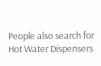People also search for Hot Water Dispensers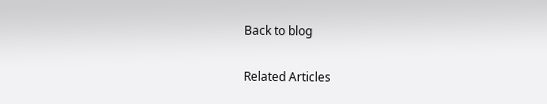Back to blog

Related Articles